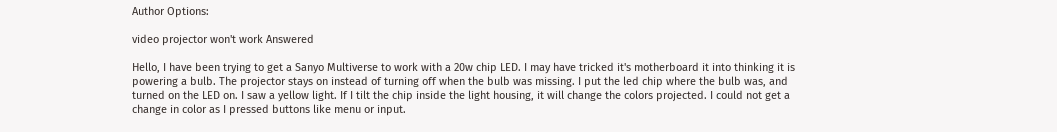Author Options:

video projector won't work Answered

Hello, I have been trying to get a Sanyo Multiverse to work with a 20w chip LED. I may have tricked it's motherboard it into thinking it is powering a bulb. The projector stays on instead of turning off when the bulb was missing. I put the led chip where the bulb was, and turned on the LED on. I saw a yellow light. If I tilt the chip inside the light housing, it will change the colors projected. I could not get a change in color as I pressed buttons like menu or input.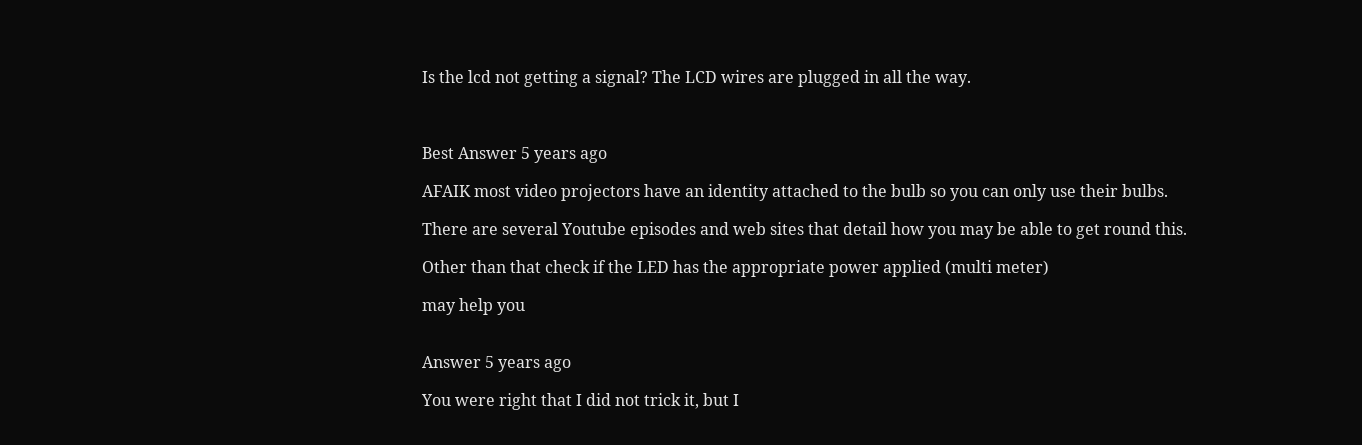Is the lcd not getting a signal? The LCD wires are plugged in all the way.



Best Answer 5 years ago

AFAIK most video projectors have an identity attached to the bulb so you can only use their bulbs.

There are several Youtube episodes and web sites that detail how you may be able to get round this.

Other than that check if the LED has the appropriate power applied (multi meter)

may help you


Answer 5 years ago

You were right that I did not trick it, but I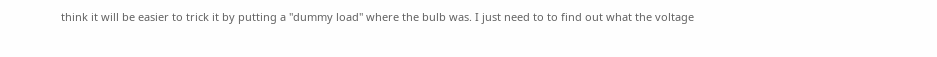think it will be easier to trick it by putting a "dummy load" where the bulb was. I just need to to find out what the voltage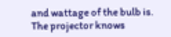and wattage of the bulb is. The projector knows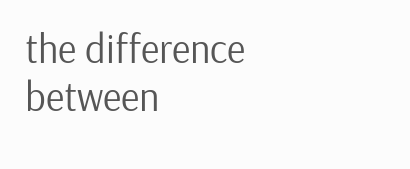the difference between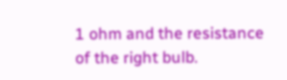1 ohm and the resistance of the right bulb.